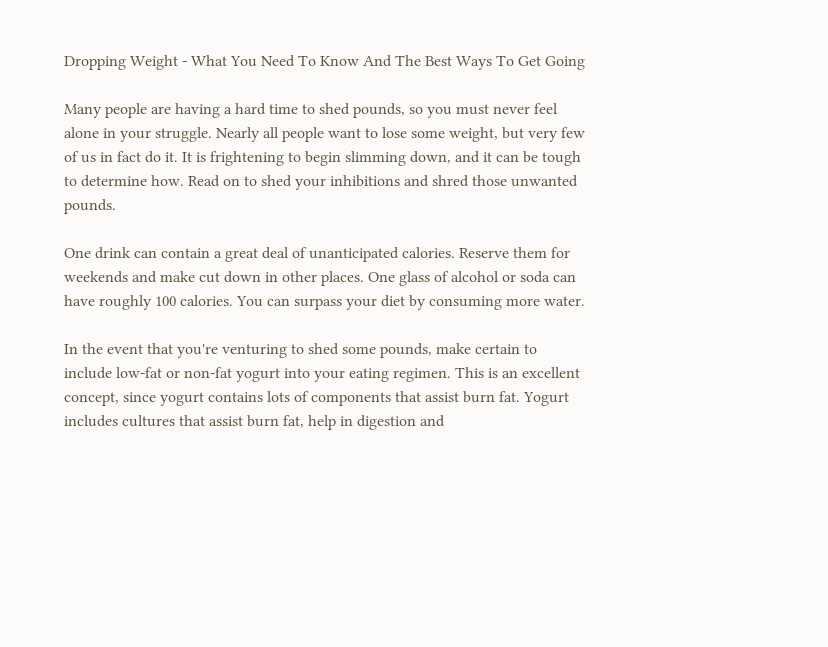Dropping Weight - What You Need To Know And The Best Ways To Get Going

Many people are having a hard time to shed pounds, so you must never feel alone in your struggle. Nearly all people want to lose some weight, but very few of us in fact do it. It is frightening to begin slimming down, and it can be tough to determine how. Read on to shed your inhibitions and shred those unwanted pounds.

One drink can contain a great deal of unanticipated calories. Reserve them for weekends and make cut down in other places. One glass of alcohol or soda can have roughly 100 calories. You can surpass your diet by consuming more water.

In the event that you're venturing to shed some pounds, make certain to include low-fat or non-fat yogurt into your eating regimen. This is an excellent concept, since yogurt contains lots of components that assist burn fat. Yogurt includes cultures that assist burn fat, help in digestion and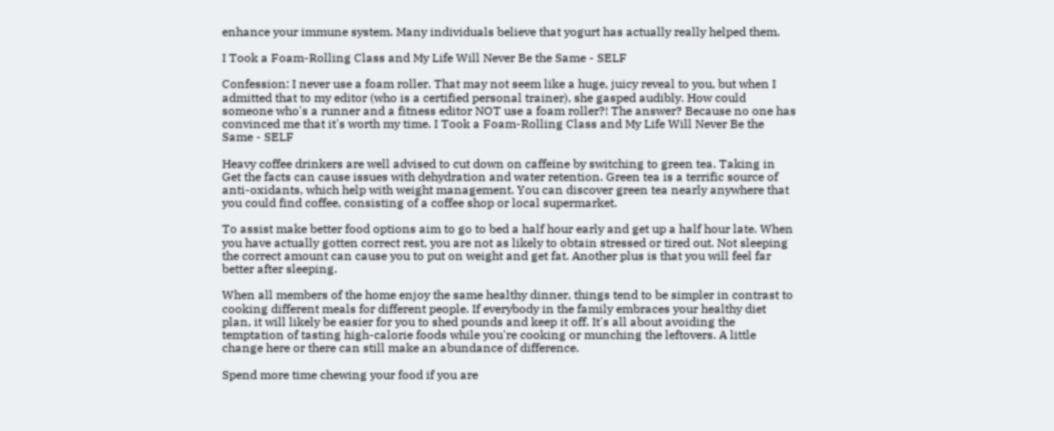enhance your immune system. Many individuals believe that yogurt has actually really helped them.

I Took a Foam-Rolling Class and My Life Will Never Be the Same - SELF

Confession: I never use a foam roller. That may not seem like a huge, juicy reveal to you, but when I admitted that to my editor (who is a certified personal trainer), she gasped audibly. How could someone who's a runner and a fitness editor NOT use a foam roller?! The answer? Because no one has convinced me that it's worth my time. I Took a Foam-Rolling Class and My Life Will Never Be the Same - SELF

Heavy coffee drinkers are well advised to cut down on caffeine by switching to green tea. Taking in Get the facts can cause issues with dehydration and water retention. Green tea is a terrific source of anti-oxidants, which help with weight management. You can discover green tea nearly anywhere that you could find coffee, consisting of a coffee shop or local supermarket.

To assist make better food options aim to go to bed a half hour early and get up a half hour late. When you have actually gotten correct rest, you are not as likely to obtain stressed or tired out. Not sleeping the correct amount can cause you to put on weight and get fat. Another plus is that you will feel far better after sleeping.

When all members of the home enjoy the same healthy dinner, things tend to be simpler in contrast to cooking different meals for different people. If everybody in the family embraces your healthy diet plan, it will likely be easier for you to shed pounds and keep it off. It's all about avoiding the temptation of tasting high-calorie foods while you're cooking or munching the leftovers. A little change here or there can still make an abundance of difference.

Spend more time chewing your food if you are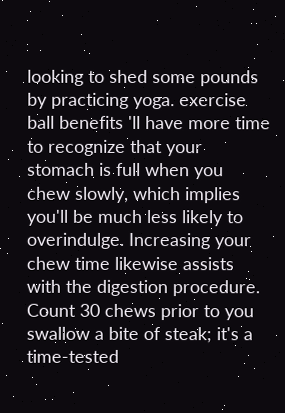looking to shed some pounds by practicing yoga. exercise ball benefits 'll have more time to recognize that your stomach is full when you chew slowly, which implies you'll be much less likely to overindulge. Increasing your chew time likewise assists with the digestion procedure. Count 30 chews prior to you swallow a bite of steak; it's a time-tested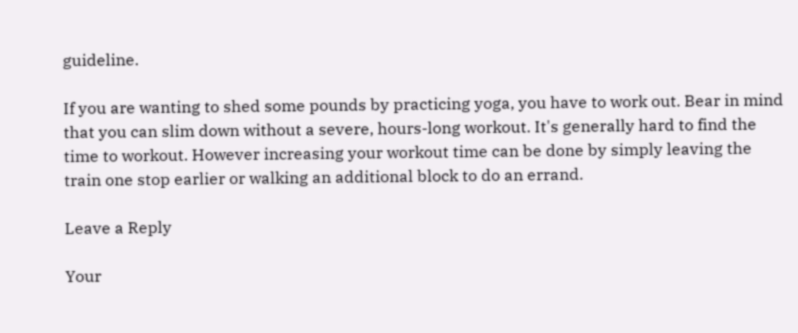guideline.

If you are wanting to shed some pounds by practicing yoga, you have to work out. Bear in mind that you can slim down without a severe, hours-long workout. It's generally hard to find the time to workout. However increasing your workout time can be done by simply leaving the train one stop earlier or walking an additional block to do an errand.

Leave a Reply

Your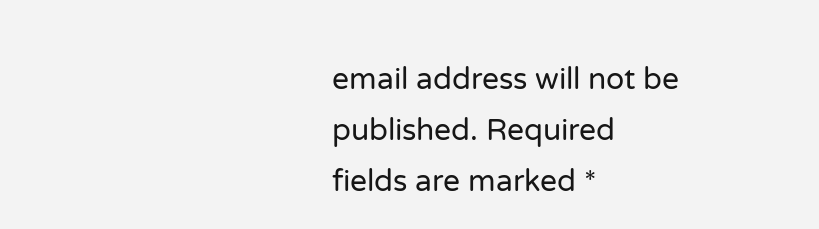email address will not be published. Required fields are marked *